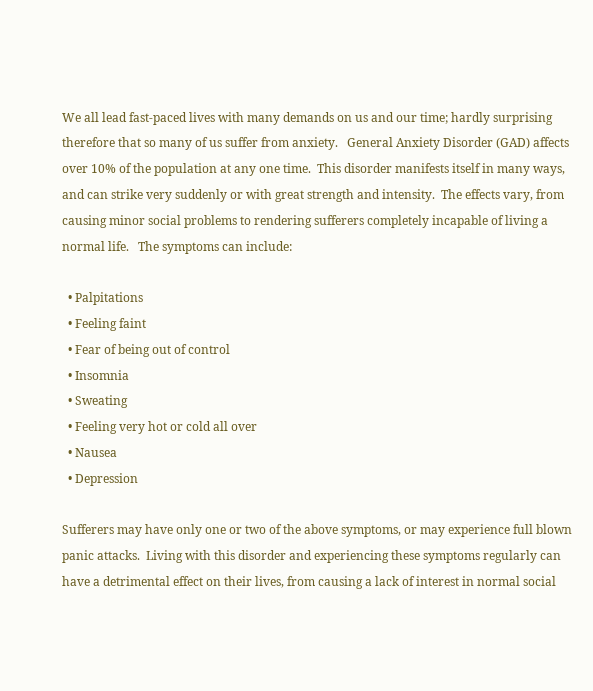We all lead fast-paced lives with many demands on us and our time; hardly surprising therefore that so many of us suffer from anxiety.   General Anxiety Disorder (GAD) affects over 10% of the population at any one time.  This disorder manifests itself in many ways, and can strike very suddenly or with great strength and intensity.  The effects vary, from causing minor social problems to rendering sufferers completely incapable of living a normal life.   The symptoms can include:

  • Palpitations
  • Feeling faint
  • Fear of being out of control
  • Insomnia
  • Sweating
  • Feeling very hot or cold all over
  • Nausea
  • Depression

Sufferers may have only one or two of the above symptoms, or may experience full blown panic attacks.  Living with this disorder and experiencing these symptoms regularly can have a detrimental effect on their lives, from causing a lack of interest in normal social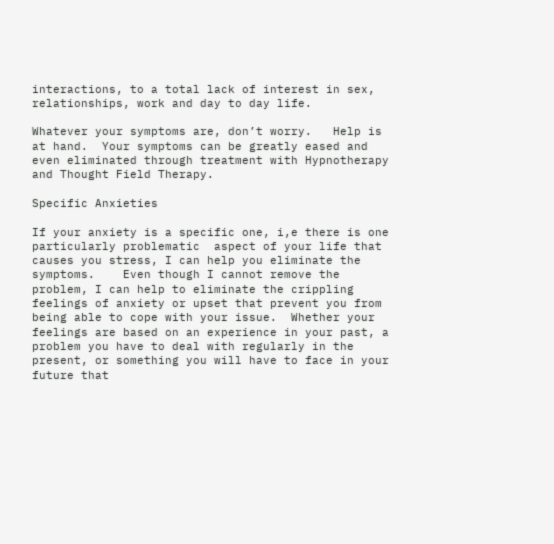interactions, to a total lack of interest in sex, relationships, work and day to day life.

Whatever your symptoms are, don’t worry.   Help is at hand.  Your symptoms can be greatly eased and even eliminated through treatment with Hypnotherapy and Thought Field Therapy.

Specific Anxieties

If your anxiety is a specific one, i,e there is one particularly problematic  aspect of your life that causes you stress, I can help you eliminate the symptoms.    Even though I cannot remove the problem, I can help to eliminate the crippling feelings of anxiety or upset that prevent you from being able to cope with your issue.  Whether your feelings are based on an experience in your past, a problem you have to deal with regularly in the present, or something you will have to face in your future that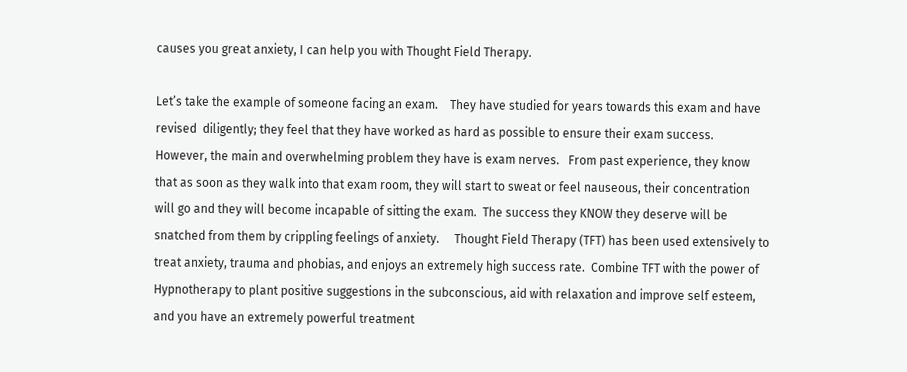causes you great anxiety, I can help you with Thought Field Therapy.

Let’s take the example of someone facing an exam.    They have studied for years towards this exam and have revised  diligently; they feel that they have worked as hard as possible to ensure their exam success.  However, the main and overwhelming problem they have is exam nerves.   From past experience, they know that as soon as they walk into that exam room, they will start to sweat or feel nauseous, their concentration will go and they will become incapable of sitting the exam.  The success they KNOW they deserve will be snatched from them by crippling feelings of anxiety.     Thought Field Therapy (TFT) has been used extensively to treat anxiety, trauma and phobias, and enjoys an extremely high success rate.  Combine TFT with the power of Hypnotherapy to plant positive suggestions in the subconscious, aid with relaxation and improve self esteem, and you have an extremely powerful treatment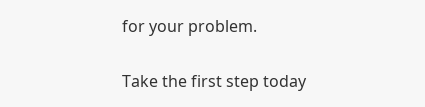for your problem.

Take the first step today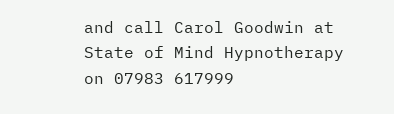and call Carol Goodwin at State of Mind Hypnotherapy on 07983 617999